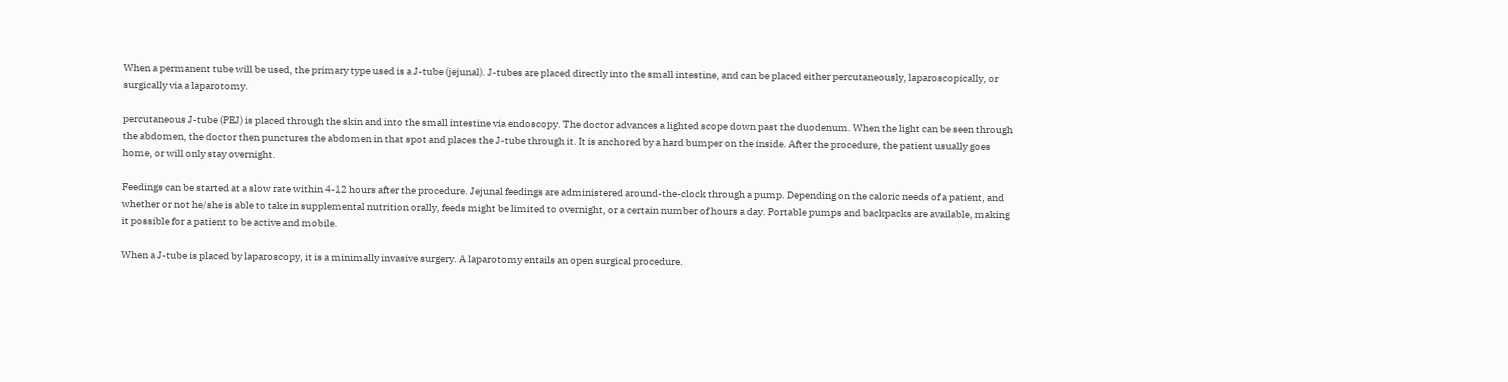When a permanent tube will be used, the primary type used is a J-tube (jejunal). J-tubes are placed directly into the small intestine, and can be placed either percutaneously, laparoscopically, or surgically via a laparotomy.

percutaneous J-tube (PEJ) is placed through the skin and into the small intestine via endoscopy. The doctor advances a lighted scope down past the duodenum. When the light can be seen through the abdomen, the doctor then punctures the abdomen in that spot and places the J-tube through it. It is anchored by a hard bumper on the inside. After the procedure, the patient usually goes home, or will only stay overnight.

Feedings can be started at a slow rate within 4-12 hours after the procedure. Jejunal feedings are administered around-the-clock through a pump. Depending on the caloric needs of a patient, and whether or not he/she is able to take in supplemental nutrition orally, feeds might be limited to overnight, or a certain number of hours a day. Portable pumps and backpacks are available, making it possible for a patient to be active and mobile.

When a J-tube is placed by laparoscopy, it is a minimally invasive surgery. A laparotomy entails an open surgical procedure.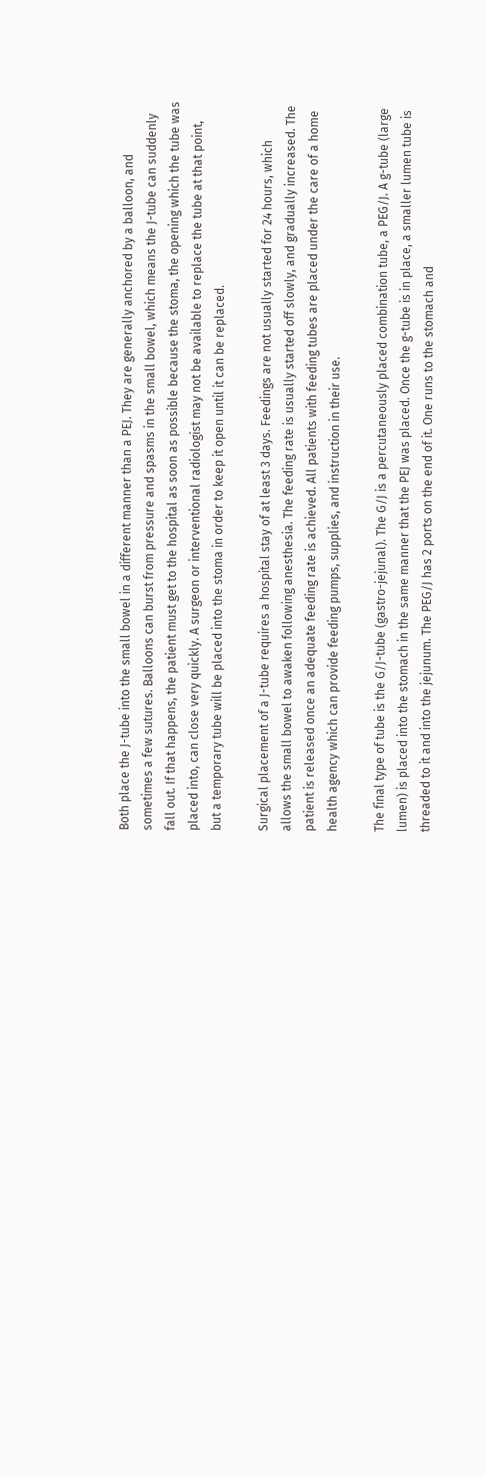Both place the J-tube into the small bowel in a different manner than a PEJ. They are generally anchored by a balloon, and sometimes a few sutures. Balloons can burst from pressure and spasms in the small bowel, which means the J-tube can suddenly fall out. If that happens, the patient must get to the hospital as soon as possible because the stoma, the opening which the tube was placed into, can close very quickly. A surgeon or interventional radiologist may not be available to replace the tube at that point, but a temporary tube will be placed into the stoma in order to keep it open until it can be replaced.

Surgical placement of a J-tube requires a hospital stay of at least 3 days. Feedings are not usually started for 24 hours, which allows the small bowel to awaken following anesthesia. The feeding rate is usually started off slowly, and gradually increased. The patient is released once an adequate feeding rate is achieved. All patients with feeding tubes are placed under the care of a home health agency which can provide feeding pumps, supplies, and instruction in their use.

The final type of tube is the G/J-tube (gastro-jejunal). The G/J is a percutaneously placed combination tube, a PEG/J. A g-tube (large lumen) is placed into the stomach in the same manner that the PEJ was placed. Once the g-tube is in place, a smaller lumen tube is threaded to it and into the jejunum. The PEG/J has 2 ports on the end of it. One runs to the stomach and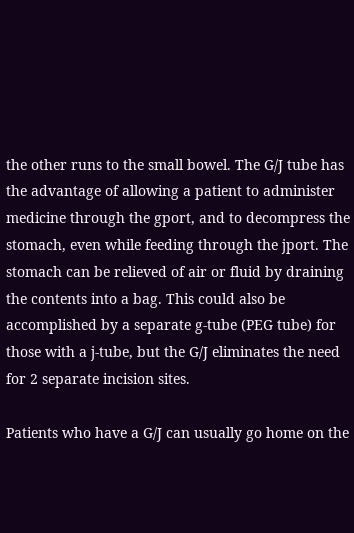the other runs to the small bowel. The G/J tube has the advantage of allowing a patient to administer medicine through the gport, and to decompress the stomach, even while feeding through the jport. The stomach can be relieved of air or fluid by draining the contents into a bag. This could also be accomplished by a separate g-tube (PEG tube) for those with a j-tube, but the G/J eliminates the need for 2 separate incision sites.

Patients who have a G/J can usually go home on the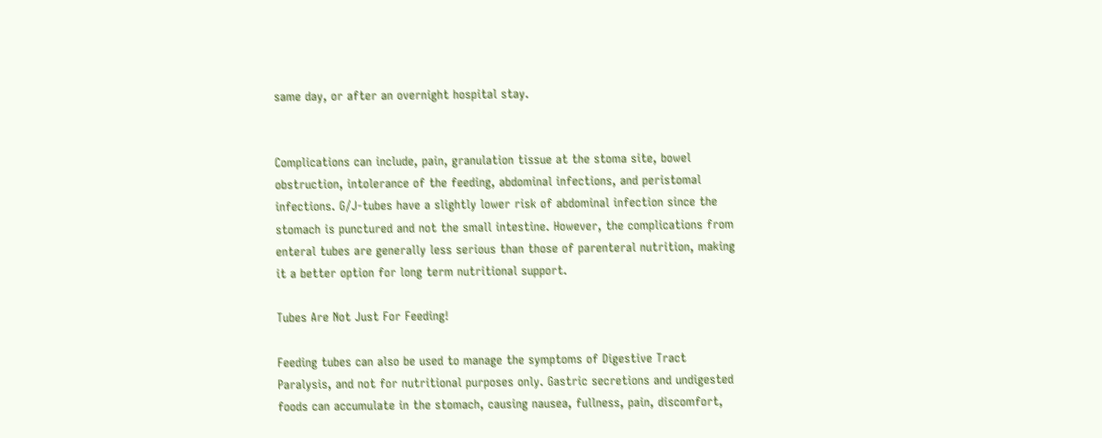same day, or after an overnight hospital stay.


Complications can include, pain, granulation tissue at the stoma site, bowel obstruction, intolerance of the feeding, abdominal infections, and peristomal infections. G/J-tubes have a slightly lower risk of abdominal infection since the stomach is punctured and not the small intestine. However, the complications from enteral tubes are generally less serious than those of parenteral nutrition, making it a better option for long term nutritional support.

Tubes Are Not Just For Feeding!

Feeding tubes can also be used to manage the symptoms of Digestive Tract Paralysis, and not for nutritional purposes only. Gastric secretions and undigested foods can accumulate in the stomach, causing nausea, fullness, pain, discomfort,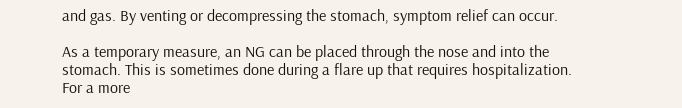and gas. By venting or decompressing the stomach, symptom relief can occur.

As a temporary measure, an NG can be placed through the nose and into the stomach. This is sometimes done during a flare up that requires hospitalization. For a more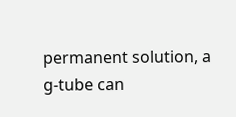permanent solution, a g-tube can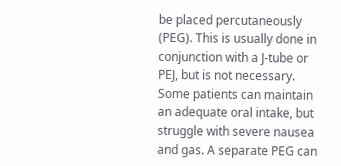be placed percutaneously (PEG). This is usually done in conjunction with a J-tube or PEJ, but is not necessary. Some patients can maintain an adequate oral intake, but struggle with severe nausea and gas. A separate PEG can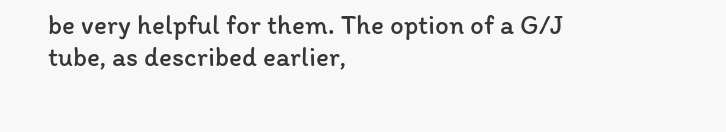be very helpful for them. The option of a G/J tube, as described earlier,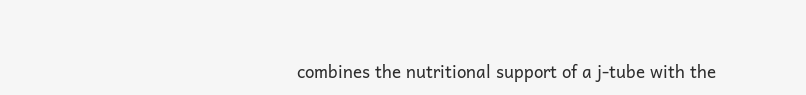combines the nutritional support of a j-tube with the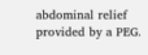abdominal relief provided by a PEG.